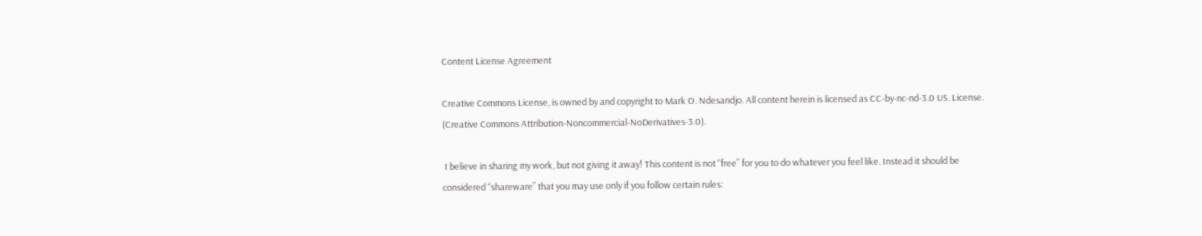Content License Agreement

Creative Commons License, is owned by and copyright to Mark O. Ndesandjo. All content herein is licensed as CC-by-nc-nd-3.0 US. License. (Creative Commons Attribution-Noncommercial-NoDerivatives-3.0).

 I believe in sharing my work, but not giving it away! This content is not “free” for you to do whatever you feel like. Instead it should be considered “shareware” that you may use only if you follow certain rules: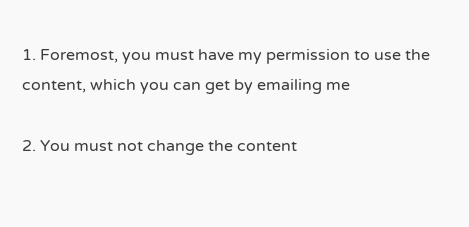1. Foremost, you must have my permission to use the content, which you can get by emailing me

2. You must not change the content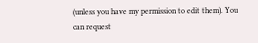(unless you have my permission to edit them). You can request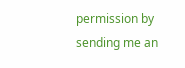permission by sending me an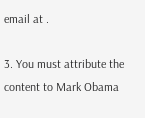email at .

3. You must attribute the content to Mark Obama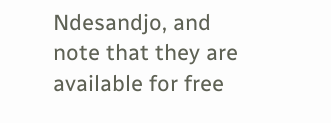Ndesandjo, and note that they are available for free